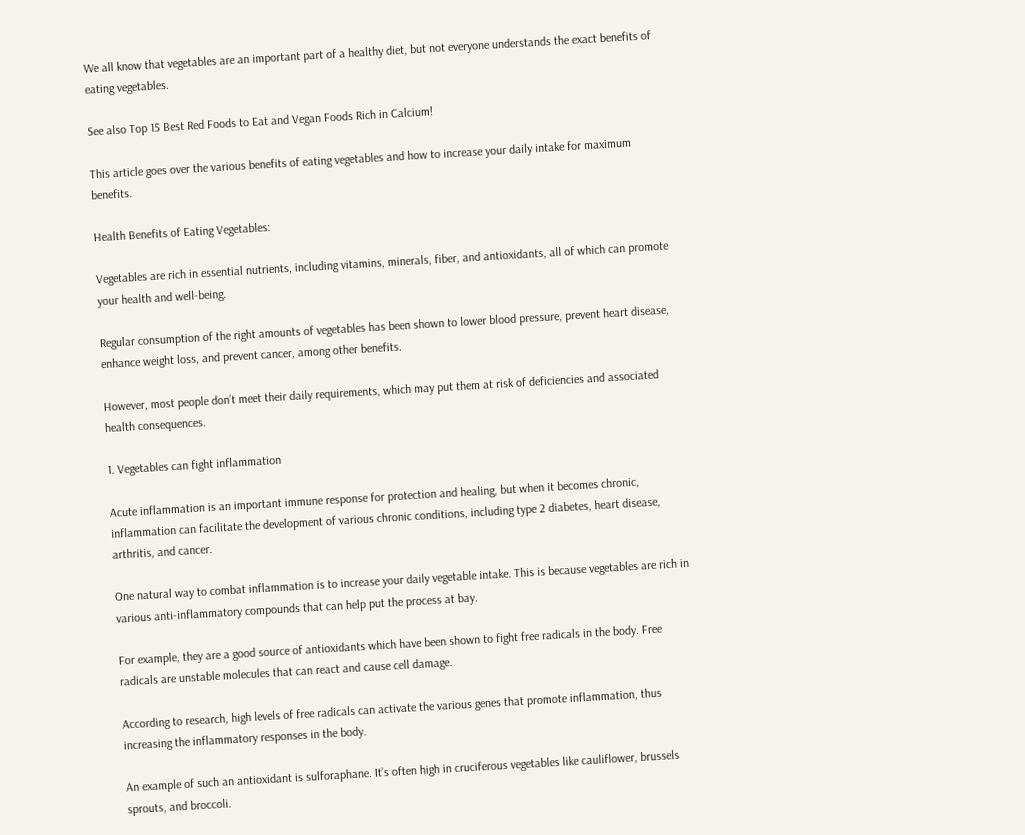We all know that vegetables are an important part of a healthy diet, but not everyone understands the exact benefits of eating vegetables.

See also Top 15 Best Red Foods to Eat and Vegan Foods Rich in Calcium!

This article goes over the various benefits of eating vegetables and how to increase your daily intake for maximum benefits.

Health Benefits of Eating Vegetables:

Vegetables are rich in essential nutrients, including vitamins, minerals, fiber, and antioxidants, all of which can promote your health and well-being.

Regular consumption of the right amounts of vegetables has been shown to lower blood pressure, prevent heart disease, enhance weight loss, and prevent cancer, among other benefits.

However, most people don’t meet their daily requirements, which may put them at risk of deficiencies and associated health consequences.

1. Vegetables can fight inflammation

Acute inflammation is an important immune response for protection and healing, but when it becomes chronic, inflammation can facilitate the development of various chronic conditions, including type 2 diabetes, heart disease, arthritis, and cancer.

One natural way to combat inflammation is to increase your daily vegetable intake. This is because vegetables are rich in various anti-inflammatory compounds that can help put the process at bay.

For example, they are a good source of antioxidants which have been shown to fight free radicals in the body. Free radicals are unstable molecules that can react and cause cell damage.

According to research, high levels of free radicals can activate the various genes that promote inflammation, thus increasing the inflammatory responses in the body.

An example of such an antioxidant is sulforaphane. It’s often high in cruciferous vegetables like cauliflower, brussels sprouts, and broccoli.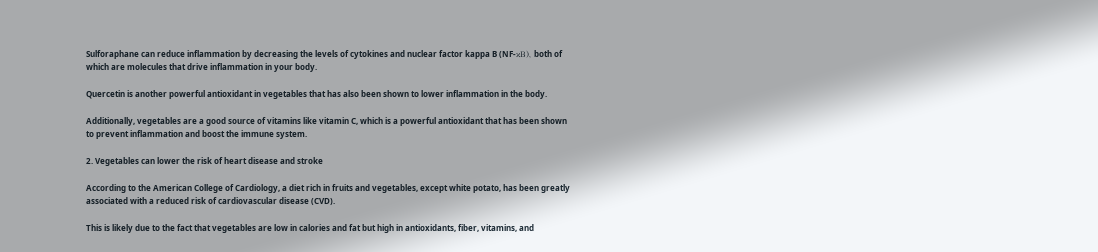Sulforaphane can reduce inflammation by decreasing the levels of cytokines and nuclear factor kappa B (NF-κB), both of which are molecules that drive inflammation in your body.

Quercetin is another powerful antioxidant in vegetables that has also been shown to lower inflammation in the body.

Additionally, vegetables are a good source of vitamins like vitamin C, which is a powerful antioxidant that has been shown to prevent inflammation and boost the immune system.

2. Vegetables can lower the risk of heart disease and stroke

According to the American College of Cardiology, a diet rich in fruits and vegetables, except white potato, has been greatly associated with a reduced risk of cardiovascular disease (CVD).

This is likely due to the fact that vegetables are low in calories and fat but high in antioxidants, fiber, vitamins, and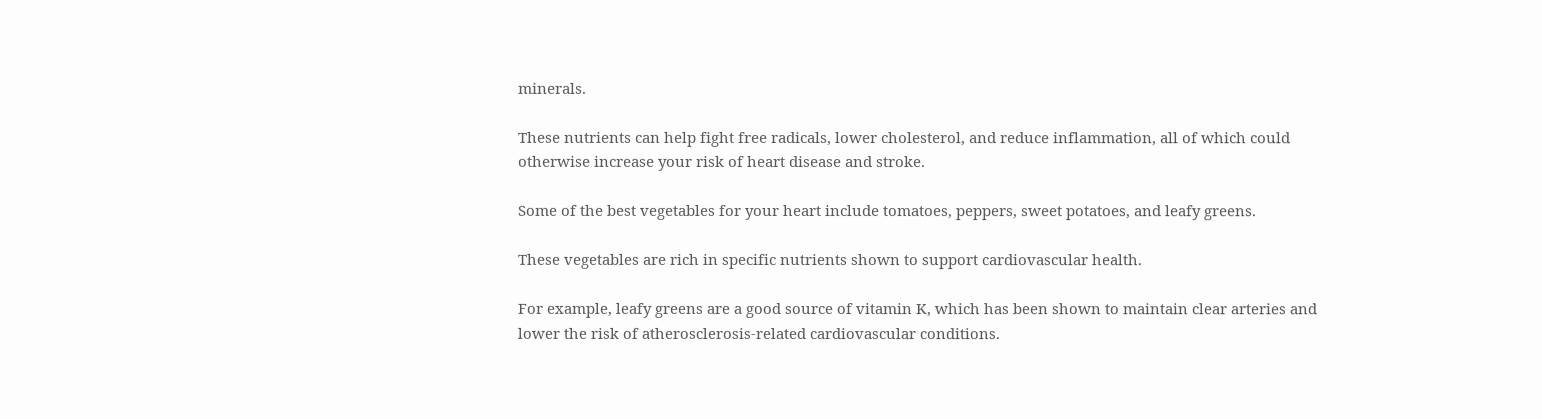minerals.

These nutrients can help fight free radicals, lower cholesterol, and reduce inflammation, all of which could otherwise increase your risk of heart disease and stroke.

Some of the best vegetables for your heart include tomatoes, peppers, sweet potatoes, and leafy greens.

These vegetables are rich in specific nutrients shown to support cardiovascular health.

For example, leafy greens are a good source of vitamin K, which has been shown to maintain clear arteries and lower the risk of atherosclerosis-related cardiovascular conditions.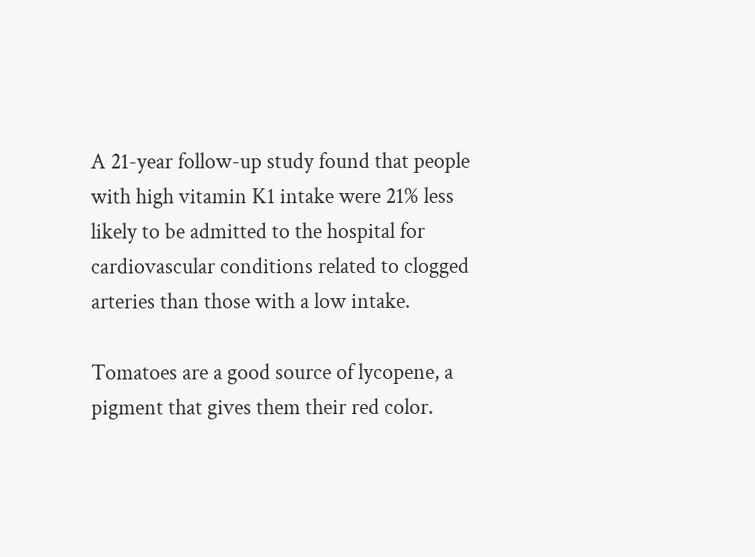A 21-year follow-up study found that people with high vitamin K1 intake were 21% less likely to be admitted to the hospital for cardiovascular conditions related to clogged arteries than those with a low intake.

Tomatoes are a good source of lycopene, a pigment that gives them their red color.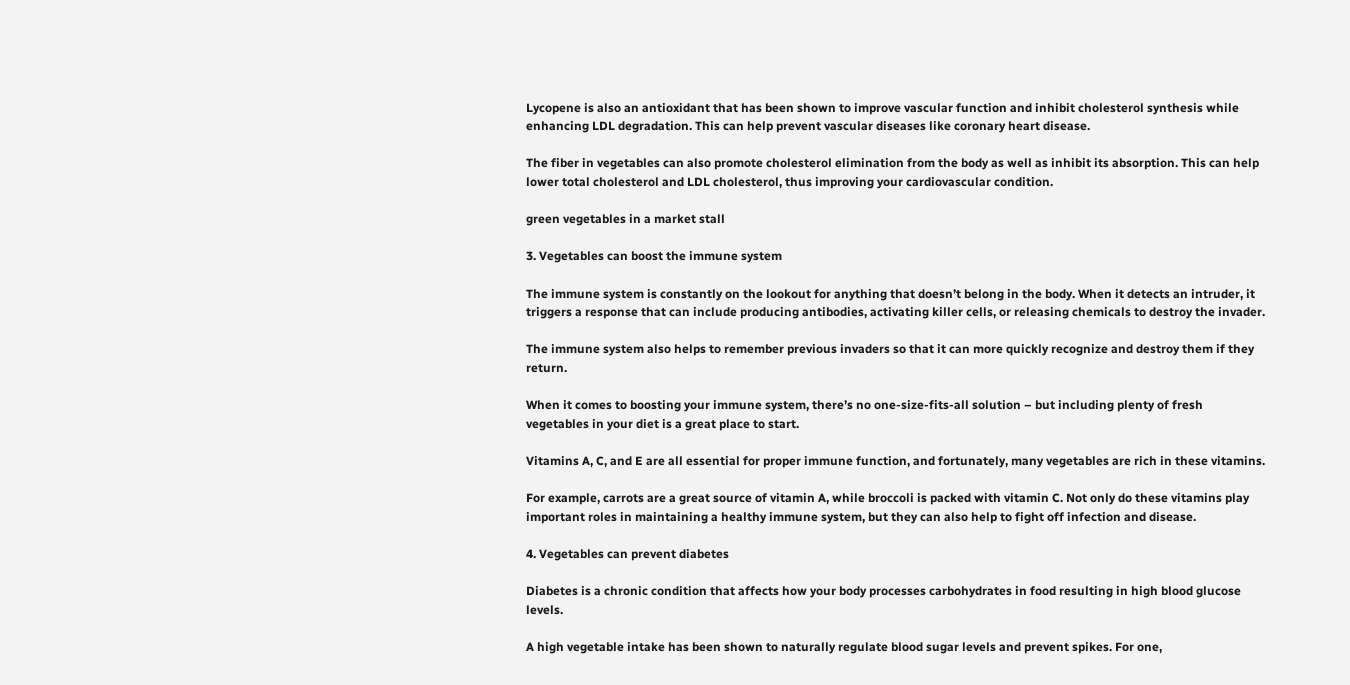Lycopene is also an antioxidant that has been shown to improve vascular function and inhibit cholesterol synthesis while enhancing LDL degradation. This can help prevent vascular diseases like coronary heart disease.

The fiber in vegetables can also promote cholesterol elimination from the body as well as inhibit its absorption. This can help lower total cholesterol and LDL cholesterol, thus improving your cardiovascular condition.

green vegetables in a market stall

3. Vegetables can boost the immune system

The immune system is constantly on the lookout for anything that doesn’t belong in the body. When it detects an intruder, it triggers a response that can include producing antibodies, activating killer cells, or releasing chemicals to destroy the invader.

The immune system also helps to remember previous invaders so that it can more quickly recognize and destroy them if they return.

When it comes to boosting your immune system, there’s no one-size-fits-all solution – but including plenty of fresh vegetables in your diet is a great place to start.

Vitamins A, C, and E are all essential for proper immune function, and fortunately, many vegetables are rich in these vitamins.

For example, carrots are a great source of vitamin A, while broccoli is packed with vitamin C. Not only do these vitamins play important roles in maintaining a healthy immune system, but they can also help to fight off infection and disease.

4. Vegetables can prevent diabetes

Diabetes is a chronic condition that affects how your body processes carbohydrates in food resulting in high blood glucose levels.

A high vegetable intake has been shown to naturally regulate blood sugar levels and prevent spikes. For one,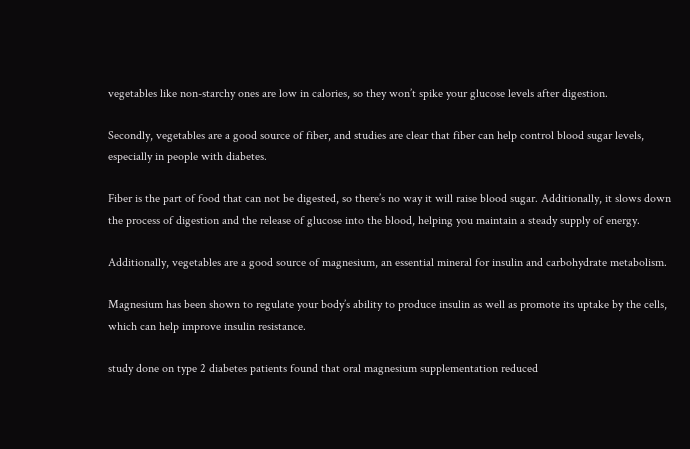vegetables like non-starchy ones are low in calories, so they won’t spike your glucose levels after digestion.

Secondly, vegetables are a good source of fiber, and studies are clear that fiber can help control blood sugar levels, especially in people with diabetes.

Fiber is the part of food that can not be digested, so there’s no way it will raise blood sugar. Additionally, it slows down the process of digestion and the release of glucose into the blood, helping you maintain a steady supply of energy.

Additionally, vegetables are a good source of magnesium, an essential mineral for insulin and carbohydrate metabolism.

Magnesium has been shown to regulate your body’s ability to produce insulin as well as promote its uptake by the cells, which can help improve insulin resistance.

study done on type 2 diabetes patients found that oral magnesium supplementation reduced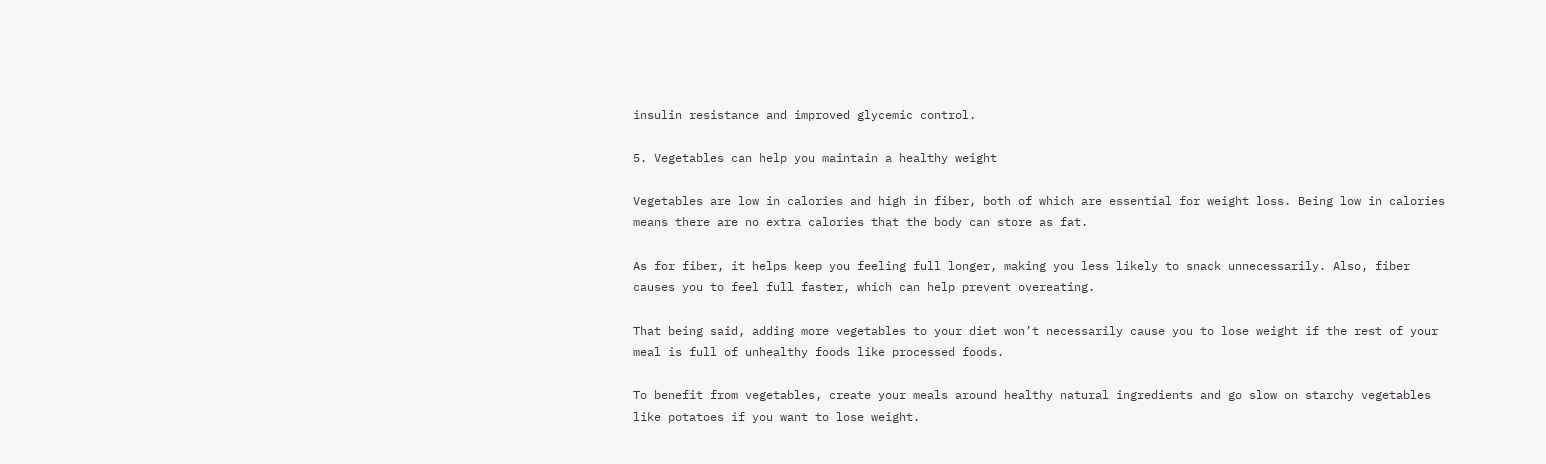insulin resistance and improved glycemic control.

5. Vegetables can help you maintain a healthy weight

Vegetables are low in calories and high in fiber, both of which are essential for weight loss. Being low in calories means there are no extra calories that the body can store as fat.

As for fiber, it helps keep you feeling full longer, making you less likely to snack unnecessarily. Also, fiber causes you to feel full faster, which can help prevent overeating.

That being said, adding more vegetables to your diet won’t necessarily cause you to lose weight if the rest of your meal is full of unhealthy foods like processed foods.

To benefit from vegetables, create your meals around healthy natural ingredients and go slow on starchy vegetables like potatoes if you want to lose weight.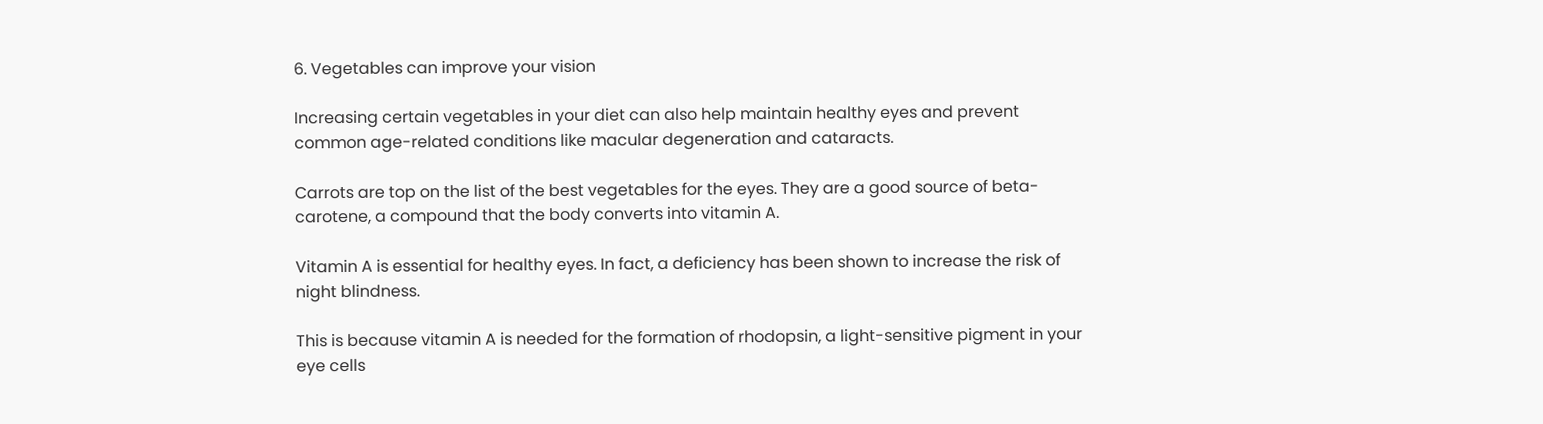6. Vegetables can improve your vision

Increasing certain vegetables in your diet can also help maintain healthy eyes and prevent common age-related conditions like macular degeneration and cataracts.

Carrots are top on the list of the best vegetables for the eyes. They are a good source of beta-carotene, a compound that the body converts into vitamin A.

Vitamin A is essential for healthy eyes. In fact, a deficiency has been shown to increase the risk of night blindness.

This is because vitamin A is needed for the formation of rhodopsin, a light-sensitive pigment in your eye cells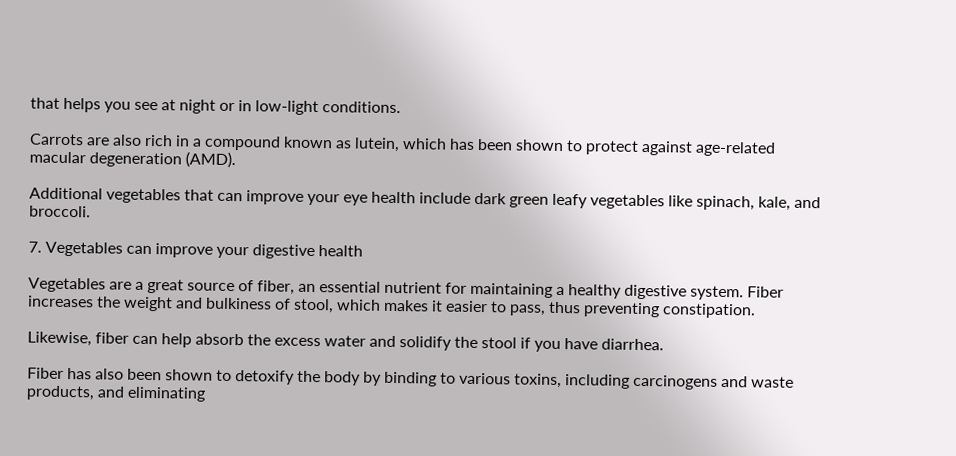that helps you see at night or in low-light conditions.

Carrots are also rich in a compound known as lutein, which has been shown to protect against age-related macular degeneration (AMD).

Additional vegetables that can improve your eye health include dark green leafy vegetables like spinach, kale, and broccoli.

7. Vegetables can improve your digestive health

Vegetables are a great source of fiber, an essential nutrient for maintaining a healthy digestive system. Fiber increases the weight and bulkiness of stool, which makes it easier to pass, thus preventing constipation.

Likewise, fiber can help absorb the excess water and solidify the stool if you have diarrhea.

Fiber has also been shown to detoxify the body by binding to various toxins, including carcinogens and waste products, and eliminating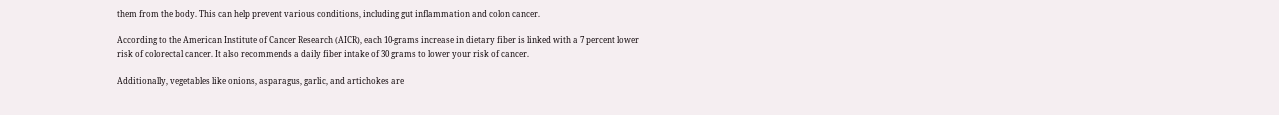them from the body. This can help prevent various conditions, including gut inflammation and colon cancer.

According to the American Institute of Cancer Research (AICR), each 10-grams increase in dietary fiber is linked with a 7 percent lower risk of colorectal cancer. It also recommends a daily fiber intake of 30 grams to lower your risk of cancer.

Additionally, vegetables like onions, asparagus, garlic, and artichokes are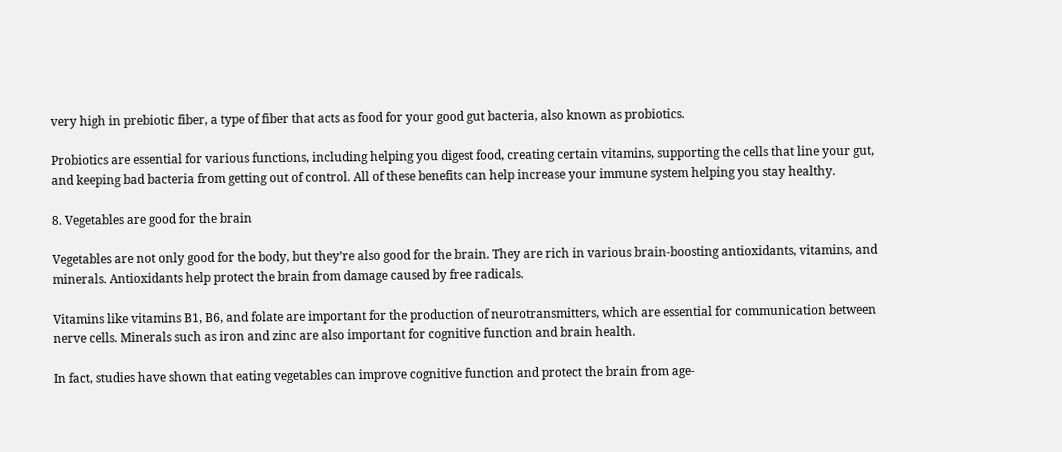very high in prebiotic fiber, a type of fiber that acts as food for your good gut bacteria, also known as probiotics.

Probiotics are essential for various functions, including helping you digest food, creating certain vitamins, supporting the cells that line your gut, and keeping bad bacteria from getting out of control. All of these benefits can help increase your immune system helping you stay healthy.

8. Vegetables are good for the brain

Vegetables are not only good for the body, but they’re also good for the brain. They are rich in various brain-boosting antioxidants, vitamins, and minerals. Antioxidants help protect the brain from damage caused by free radicals.

Vitamins like vitamins B1, B6, and folate are important for the production of neurotransmitters, which are essential for communication between nerve cells. Minerals such as iron and zinc are also important for cognitive function and brain health.

In fact, studies have shown that eating vegetables can improve cognitive function and protect the brain from age-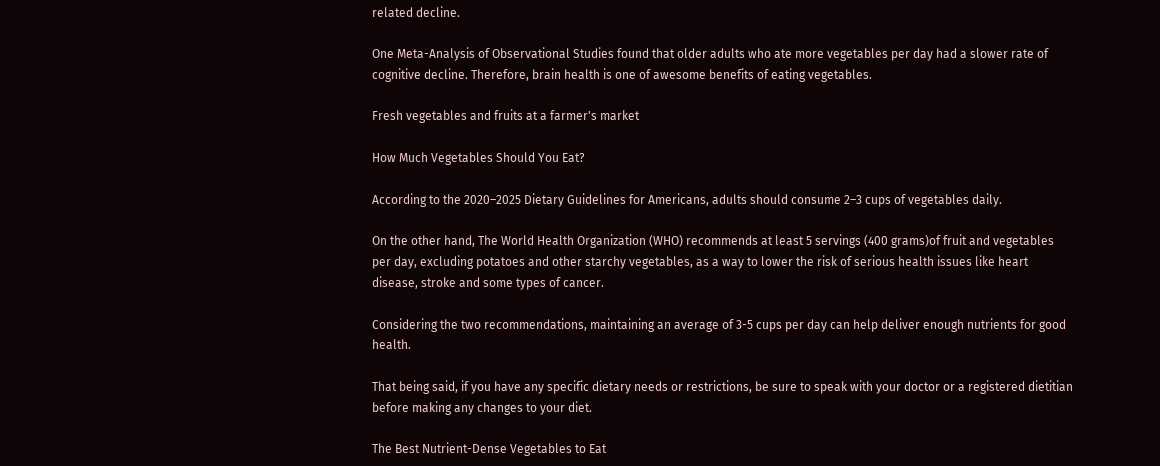related decline.

One Meta-Analysis of Observational Studies found that older adults who ate more vegetables per day had a slower rate of cognitive decline. Therefore, brain health is one of awesome benefits of eating vegetables.

Fresh vegetables and fruits at a farmer's market

How Much Vegetables Should You Eat?

According to the 2020–2025 Dietary Guidelines for Americans, adults should consume 2–3 cups of vegetables daily.

On the other hand, The World Health Organization (WHO) recommends at least 5 servings (400 grams)of fruit and vegetables per day, excluding potatoes and other starchy vegetables, as a way to lower the risk of serious health issues like heart disease, stroke and some types of cancer.

Considering the two recommendations, maintaining an average of 3-5 cups per day can help deliver enough nutrients for good health.

That being said, if you have any specific dietary needs or restrictions, be sure to speak with your doctor or a registered dietitian before making any changes to your diet.

The Best Nutrient-Dense Vegetables to Eat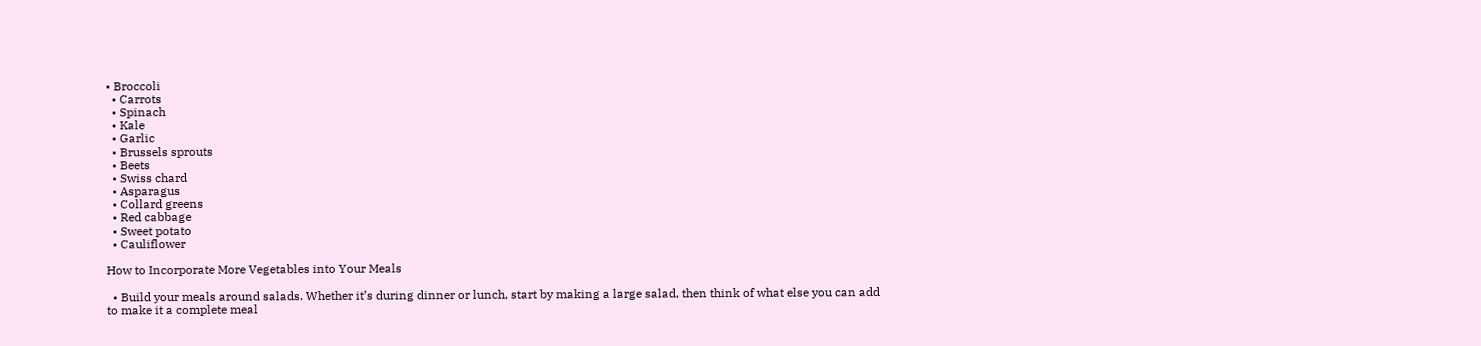• Broccoli
  • Carrots
  • Spinach
  • Kale
  • Garlic
  • Brussels sprouts
  • Beets
  • Swiss chard
  • Asparagus
  • Collard greens
  • Red cabbage
  • Sweet potato
  • Cauliflower

How to Incorporate More Vegetables into Your Meals

  • Build your meals around salads. Whether it’s during dinner or lunch, start by making a large salad, then think of what else you can add to make it a complete meal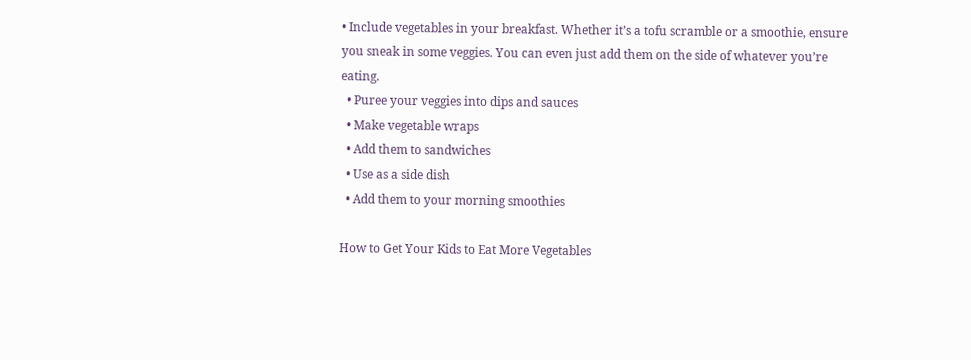• Include vegetables in your breakfast. Whether it’s a tofu scramble or a smoothie, ensure you sneak in some veggies. You can even just add them on the side of whatever you’re eating.
  • Puree your veggies into dips and sauces
  • Make vegetable wraps
  • Add them to sandwiches
  • Use as a side dish
  • Add them to your morning smoothies

How to Get Your Kids to Eat More Vegetables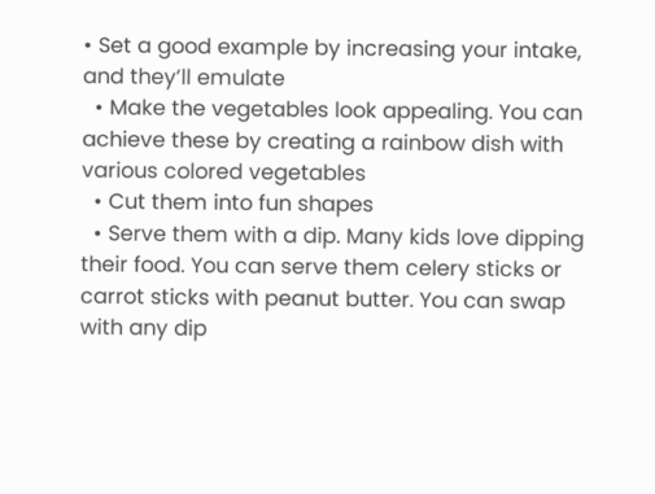• Set a good example by increasing your intake, and they’ll emulate
  • Make the vegetables look appealing. You can achieve these by creating a rainbow dish with various colored vegetables
  • Cut them into fun shapes
  • Serve them with a dip. Many kids love dipping their food. You can serve them celery sticks or carrot sticks with peanut butter. You can swap with any dip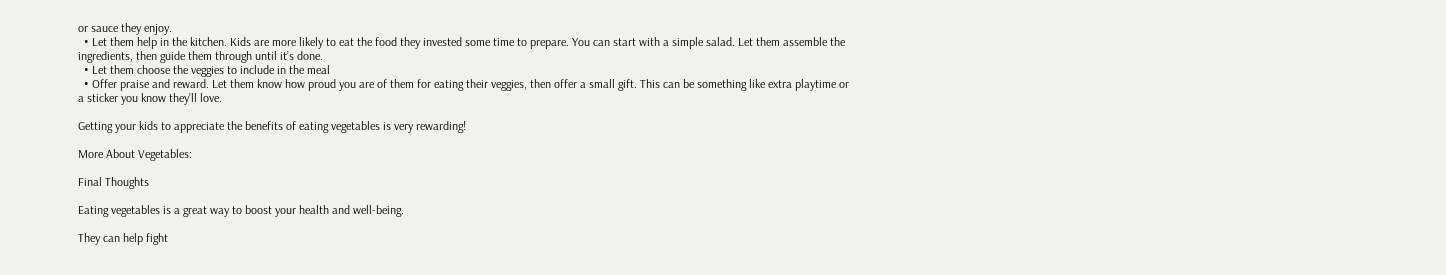or sauce they enjoy.
  • Let them help in the kitchen. Kids are more likely to eat the food they invested some time to prepare. You can start with a simple salad. Let them assemble the ingredients, then guide them through until it’s done.
  • Let them choose the veggies to include in the meal
  • Offer praise and reward. Let them know how proud you are of them for eating their veggies, then offer a small gift. This can be something like extra playtime or a sticker you know they’ll love.

Getting your kids to appreciate the benefits of eating vegetables is very rewarding!

More About Vegetables:

Final Thoughts

Eating vegetables is a great way to boost your health and well-being.

They can help fight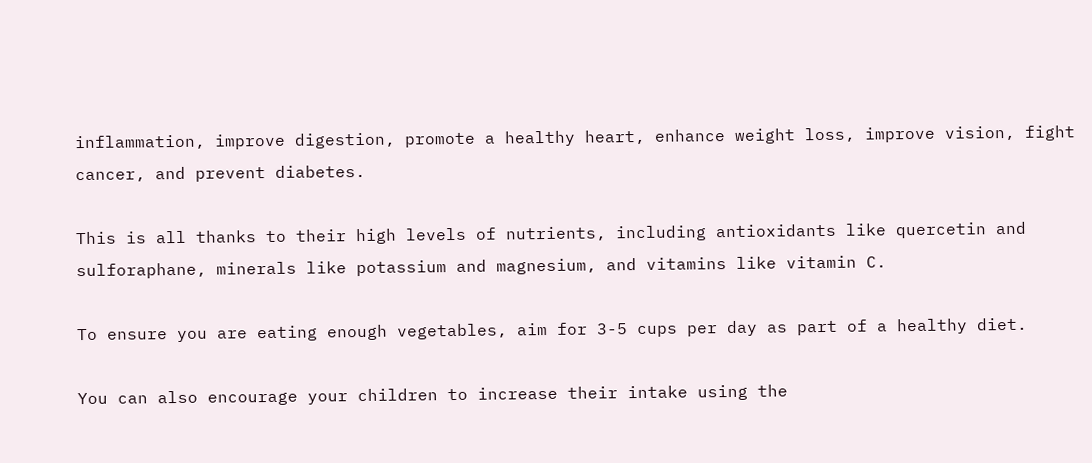inflammation, improve digestion, promote a healthy heart, enhance weight loss, improve vision, fight cancer, and prevent diabetes.

This is all thanks to their high levels of nutrients, including antioxidants like quercetin and sulforaphane, minerals like potassium and magnesium, and vitamins like vitamin C.

To ensure you are eating enough vegetables, aim for 3-5 cups per day as part of a healthy diet.

You can also encourage your children to increase their intake using the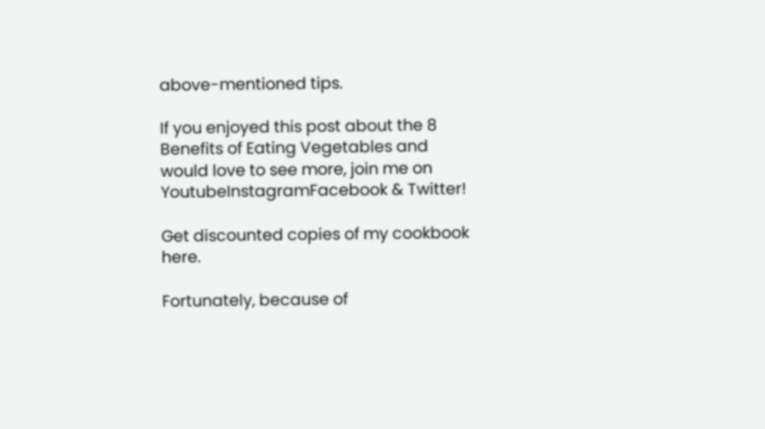above-mentioned tips.

If you enjoyed this post about the 8 Benefits of Eating Vegetables and would love to see more, join me on YoutubeInstagramFacebook & Twitter!

Get discounted copies of my cookbook here.

Fortunately, because of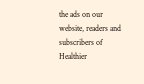the ads on our website, readers and subscribers of Healthier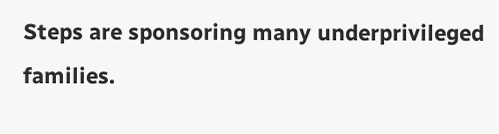Steps are sponsoring many underprivileged families.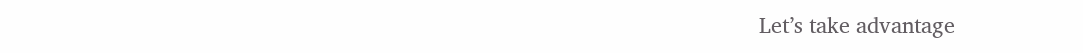Let’s take advantage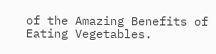of the Amazing Benefits of Eating Vegetables.